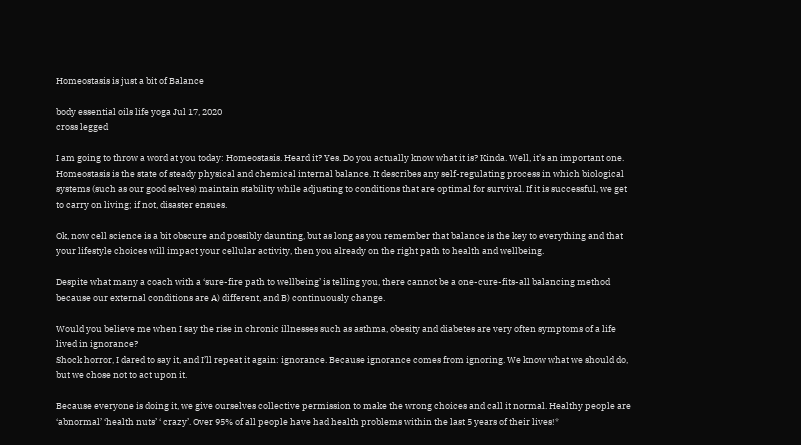Homeostasis is just a bit of Balance

body essential oils life yoga Jul 17, 2020
cross legged

I am going to throw a word at you today: Homeostasis. Heard it? Yes. Do you actually know what it is? Kinda. Well, it’s an important one. Homeostasis is the state of steady physical and chemical internal balance. It describes any self-regulating process in which biological systems (such as our good selves) maintain stability while adjusting to conditions that are optimal for survival. If it is successful, we get to carry on living; if not, disaster ensues.

Ok, now cell science is a bit obscure and possibly daunting, but as long as you remember that balance is the key to everything and that your lifestyle choices will impact your cellular activity, then you already on the right path to health and wellbeing.

Despite what many a coach with a ‘sure-fire path to wellbeing’ is telling you, there cannot be a one-cure-fits-all balancing method because our external conditions are A) different, and B) continuously change.

Would you believe me when I say the rise in chronic illnesses such as asthma, obesity and diabetes are very often symptoms of a life lived in ignorance?
Shock horror, I dared to say it, and I’ll repeat it again: ignorance. Because ignorance comes from ignoring. We know what we should do, but we chose not to act upon it.

Because everyone is doing it, we give ourselves collective permission to make the wrong choices and call it normal. Healthy people are ‘abnormal’ ‘health nuts’ ‘ crazy’. Over 95% of all people have had health problems within the last 5 years of their lives!*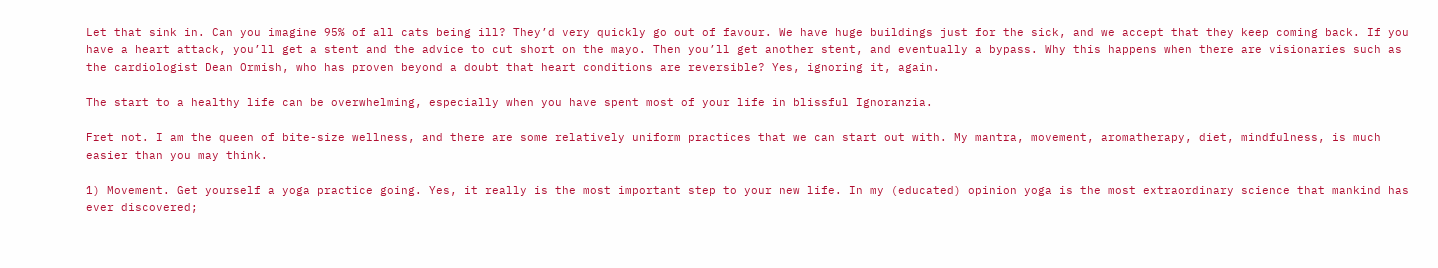Let that sink in. Can you imagine 95% of all cats being ill? They’d very quickly go out of favour. We have huge buildings just for the sick, and we accept that they keep coming back. If you have a heart attack, you’ll get a stent and the advice to cut short on the mayo. Then you’ll get another stent, and eventually a bypass. Why this happens when there are visionaries such as the cardiologist Dean Ormish, who has proven beyond a doubt that heart conditions are reversible? Yes, ignoring it, again.

The start to a healthy life can be overwhelming, especially when you have spent most of your life in blissful Ignoranzia.

Fret not. I am the queen of bite-size wellness, and there are some relatively uniform practices that we can start out with. My mantra, movement, aromatherapy, diet, mindfulness, is much easier than you may think.

1) Movement. Get yourself a yoga practice going. Yes, it really is the most important step to your new life. In my (educated) opinion yoga is the most extraordinary science that mankind has ever discovered;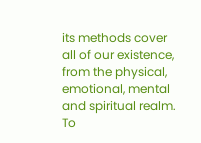its methods cover all of our existence, from the physical, emotional, mental and spiritual realm.
To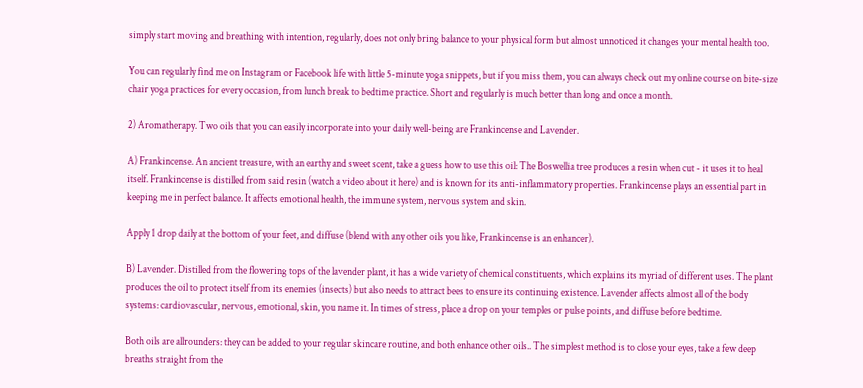simply start moving and breathing with intention, regularly, does not only bring balance to your physical form but almost unnoticed it changes your mental health too.

You can regularly find me on Instagram or Facebook life with little 5-minute yoga snippets, but if you miss them, you can always check out my online course on bite-size chair yoga practices for every occasion, from lunch break to bedtime practice. Short and regularly is much better than long and once a month.

2) Aromatherapy. Two oils that you can easily incorporate into your daily well-being are Frankincense and Lavender.

A) Frankincense. An ancient treasure, with an earthy and sweet scent, take a guess how to use this oil: The Boswellia tree produces a resin when cut - it uses it to heal itself. Frankincense is distilled from said resin (watch a video about it here) and is known for its anti-inflammatory properties. Frankincense plays an essential part in keeping me in perfect balance. It affects emotional health, the immune system, nervous system and skin.

Apply 1 drop daily at the bottom of your feet, and diffuse (blend with any other oils you like, Frankincense is an enhancer).

B) Lavender. Distilled from the flowering tops of the lavender plant, it has a wide variety of chemical constituents, which explains its myriad of different uses. The plant produces the oil to protect itself from its enemies (insects) but also needs to attract bees to ensure its continuing existence. Lavender affects almost all of the body systems: cardiovascular, nervous, emotional, skin, you name it. In times of stress, place a drop on your temples or pulse points, and diffuse before bedtime.

Both oils are allrounders: they can be added to your regular skincare routine, and both enhance other oils.. The simplest method is to close your eyes, take a few deep breaths straight from the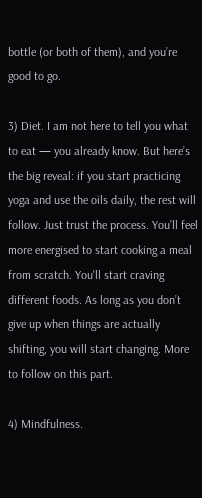bottle (or both of them), and you’re good to go.

3) Diet. I am not here to tell you what to eat — you already know. But here’s the big reveal: if you start practicing yoga and use the oils daily, the rest will follow. Just trust the process. You’ll feel more energised to start cooking a meal from scratch. You'll start craving different foods. As long as you don’t give up when things are actually shifting, you will start changing. More to follow on this part.

4) Mindfulness.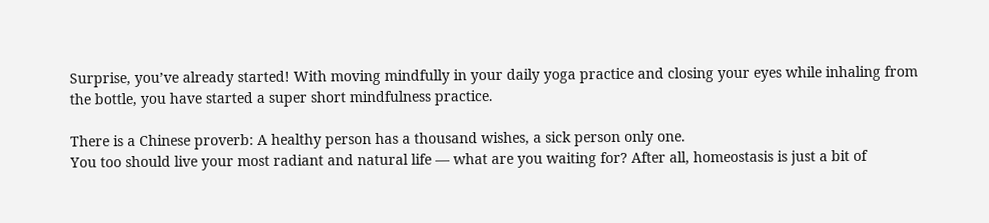Surprise, you’ve already started! With moving mindfully in your daily yoga practice and closing your eyes while inhaling from the bottle, you have started a super short mindfulness practice.

There is a Chinese proverb: A healthy person has a thousand wishes, a sick person only one.
You too should live your most radiant and natural life — what are you waiting for? After all, homeostasis is just a bit of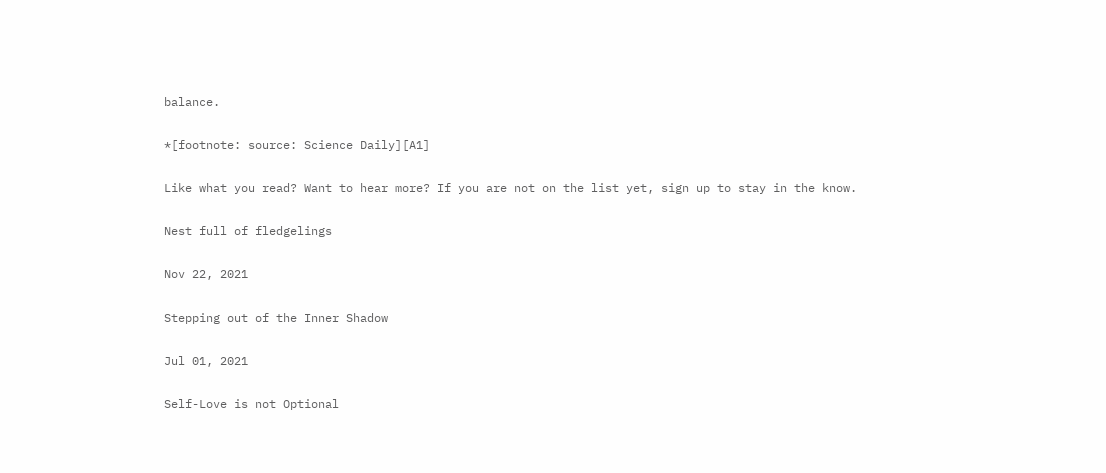balance.

*[footnote: source: Science Daily][A1]

Like what you read? Want to hear more? If you are not on the list yet, sign up to stay in the know.

Nest full of fledgelings

Nov 22, 2021

Stepping out of the Inner Shadow

Jul 01, 2021

Self-Love is not Optional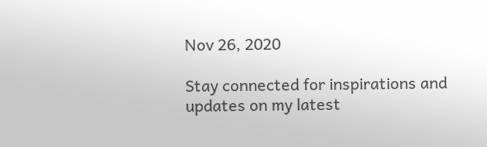Nov 26, 2020

Stay connected for inspirations and updates on my latest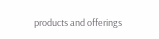products and offerings